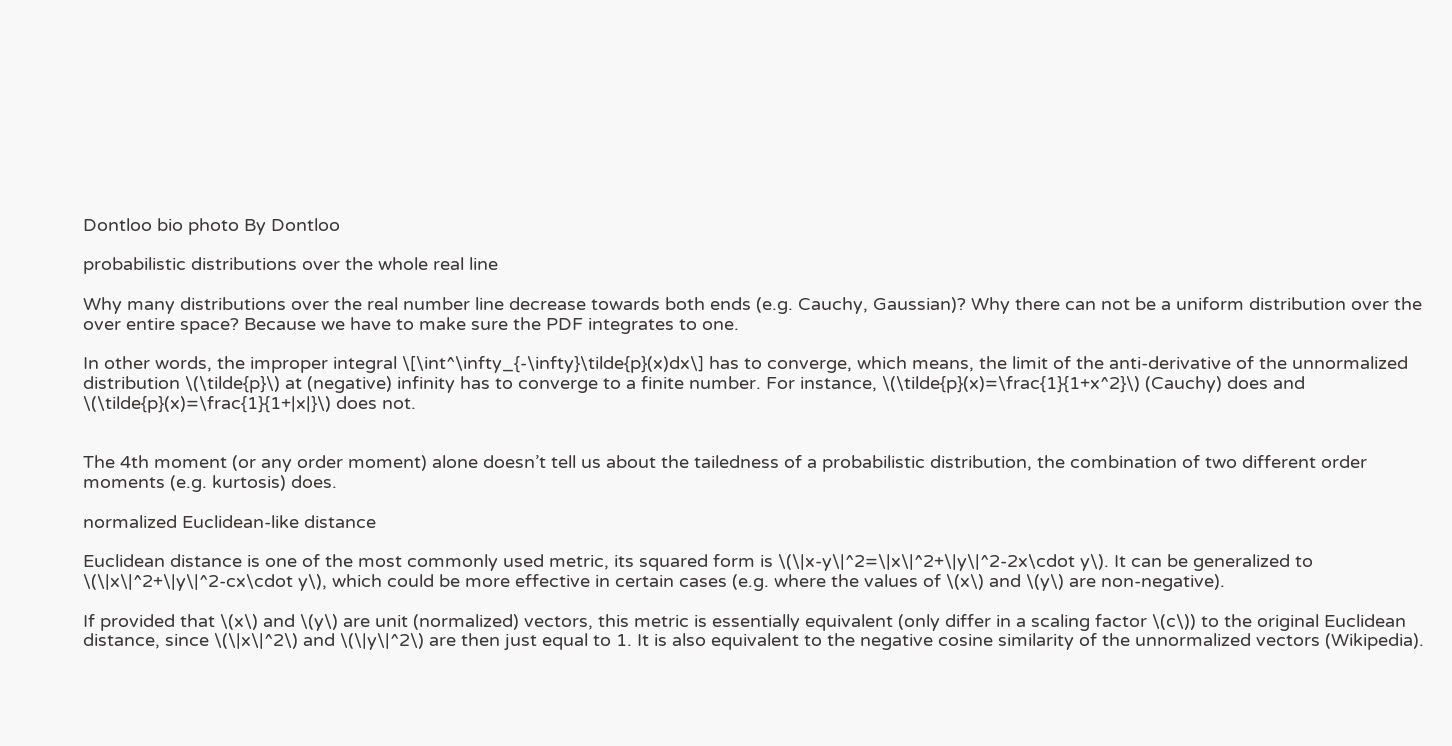Dontloo bio photo By Dontloo

probabilistic distributions over the whole real line

Why many distributions over the real number line decrease towards both ends (e.g. Cauchy, Gaussian)? Why there can not be a uniform distribution over the over entire space? Because we have to make sure the PDF integrates to one.

In other words, the improper integral \[\int^\infty_{-\infty}\tilde{p}(x)dx\] has to converge, which means, the limit of the anti-derivative of the unnormalized distribution \(\tilde{p}\) at (negative) infinity has to converge to a finite number. For instance, \(\tilde{p}(x)=\frac{1}{1+x^2}\) (Cauchy) does and \(\tilde{p}(x)=\frac{1}{1+|x|}\) does not.


The 4th moment (or any order moment) alone doesn’t tell us about the tailedness of a probabilistic distribution, the combination of two different order moments (e.g. kurtosis) does.

normalized Euclidean-like distance

Euclidean distance is one of the most commonly used metric, its squared form is \(\|x-y\|^2=\|x\|^2+\|y\|^2-2x\cdot y\). It can be generalized to \(\|x\|^2+\|y\|^2-cx\cdot y\), which could be more effective in certain cases (e.g. where the values of \(x\) and \(y\) are non-negative).

If provided that \(x\) and \(y\) are unit (normalized) vectors, this metric is essentially equivalent (only differ in a scaling factor \(c\)) to the original Euclidean distance, since \(\|x\|^2\) and \(\|y\|^2\) are then just equal to 1. It is also equivalent to the negative cosine similarity of the unnormalized vectors (Wikipedia).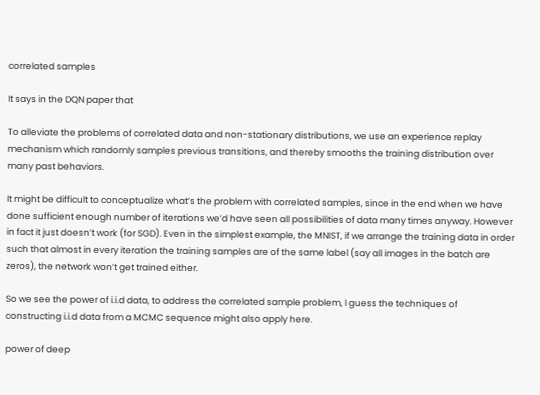correlated samples

It says in the DQN paper that

To alleviate the problems of correlated data and non-stationary distributions, we use an experience replay mechanism which randomly samples previous transitions, and thereby smooths the training distribution over many past behaviors.

It might be difficult to conceptualize what’s the problem with correlated samples, since in the end when we have done sufficient enough number of iterations we’d have seen all possibilities of data many times anyway. However in fact it just doesn’t work (for SGD). Even in the simplest example, the MNIST, if we arrange the training data in order such that almost in every iteration the training samples are of the same label (say all images in the batch are zeros), the network won’t get trained either.

So we see the power of i.i.d data, to address the correlated sample problem, I guess the techniques of constructing i.i.d data from a MCMC sequence might also apply here.

power of deep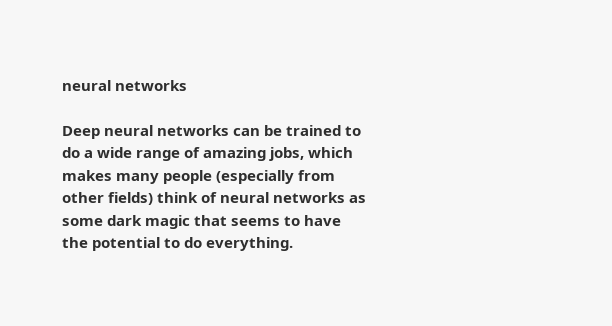neural networks

Deep neural networks can be trained to do a wide range of amazing jobs, which makes many people (especially from other fields) think of neural networks as some dark magic that seems to have the potential to do everything.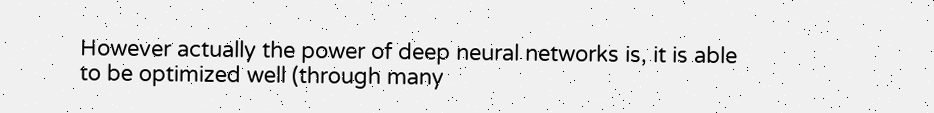However actually the power of deep neural networks is, it is able to be optimized well (through many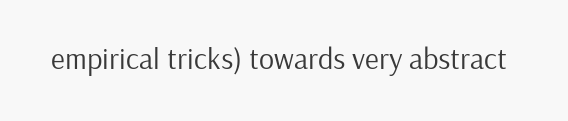empirical tricks) towards very abstract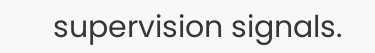supervision signals.